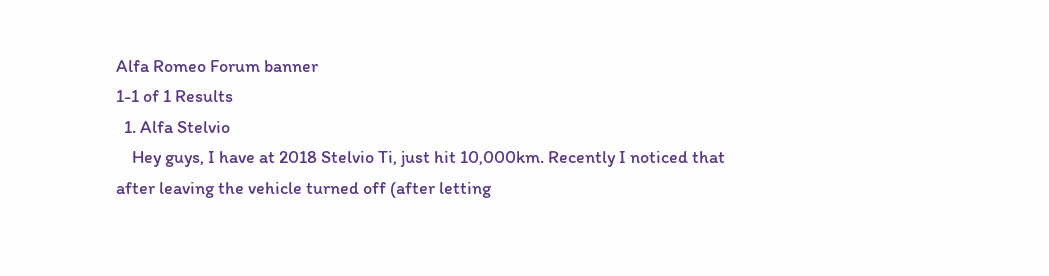Alfa Romeo Forum banner
1-1 of 1 Results
  1. Alfa Stelvio
    Hey guys, I have at 2018 Stelvio Ti, just hit 10,000km. Recently I noticed that after leaving the vehicle turned off (after letting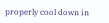properly cool down in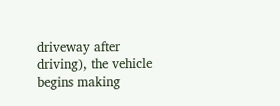driveway after driving), the vehicle begins making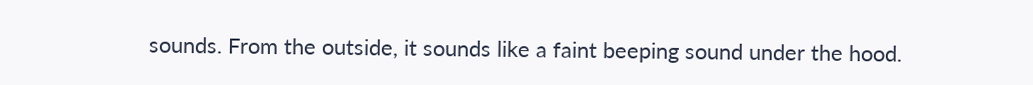sounds. From the outside, it sounds like a faint beeping sound under the hood.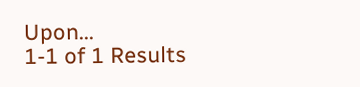Upon...
1-1 of 1 Results